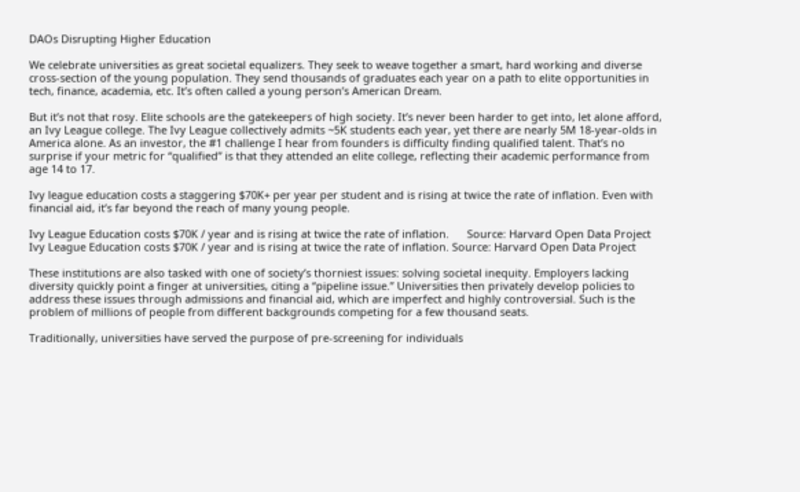DAOs Disrupting Higher Education

We celebrate universities as great societal equalizers. They seek to weave together a smart, hard working and diverse cross-section of the young population. They send thousands of graduates each year on a path to elite opportunities in tech, finance, academia, etc. It’s often called a young person’s American Dream.

But it’s not that rosy. Elite schools are the gatekeepers of high society. It’s never been harder to get into, let alone afford, an Ivy League college. The Ivy League collectively admits ~5K students each year, yet there are nearly 5M 18-year-olds in America alone. As an investor, the #1 challenge I hear from founders is difficulty finding qualified talent. That’s no surprise if your metric for “qualified” is that they attended an elite college, reflecting their academic performance from age 14 to 17.

Ivy league education costs a staggering $70K+ per year per student and is rising at twice the rate of inflation. Even with financial aid, it’s far beyond the reach of many young people.

Ivy League Education costs $70K / year and is rising at twice the rate of inflation.      Source: Harvard Open Data Project
Ivy League Education costs $70K / year and is rising at twice the rate of inflation. Source: Harvard Open Data Project

These institutions are also tasked with one of society’s thorniest issues: solving societal inequity. Employers lacking diversity quickly point a finger at universities, citing a “pipeline issue.” Universities then privately develop policies to address these issues through admissions and financial aid, which are imperfect and highly controversial. Such is the problem of millions of people from different backgrounds competing for a few thousand seats.

Traditionally, universities have served the purpose of pre-screening for individuals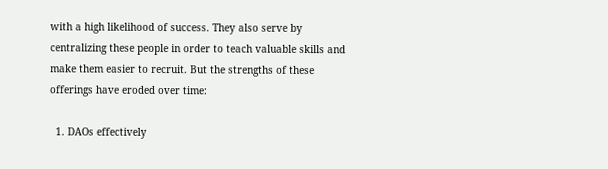with a high likelihood of success. They also serve by centralizing these people in order to teach valuable skills and make them easier to recruit. But the strengths of these offerings have eroded over time:

  1. DAOs effectively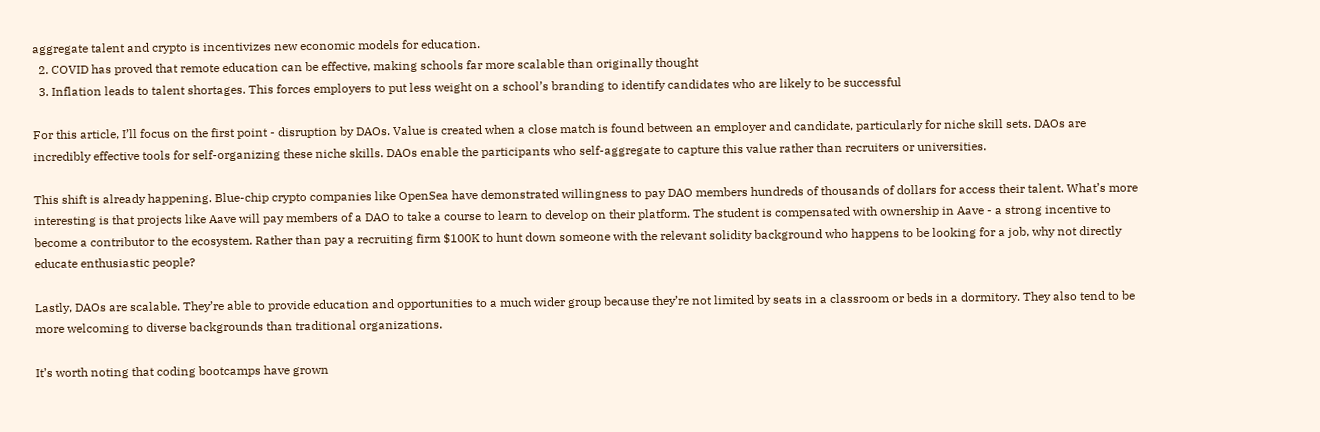aggregate talent and crypto is incentivizes new economic models for education.
  2. COVID has proved that remote education can be effective, making schools far more scalable than originally thought
  3. Inflation leads to talent shortages. This forces employers to put less weight on a school’s branding to identify candidates who are likely to be successful

For this article, I’ll focus on the first point - disruption by DAOs. Value is created when a close match is found between an employer and candidate, particularly for niche skill sets. DAOs are incredibly effective tools for self-organizing these niche skills. DAOs enable the participants who self-aggregate to capture this value rather than recruiters or universities.

This shift is already happening. Blue-chip crypto companies like OpenSea have demonstrated willingness to pay DAO members hundreds of thousands of dollars for access their talent. What’s more interesting is that projects like Aave will pay members of a DAO to take a course to learn to develop on their platform. The student is compensated with ownership in Aave - a strong incentive to become a contributor to the ecosystem. Rather than pay a recruiting firm $100K to hunt down someone with the relevant solidity background who happens to be looking for a job, why not directly educate enthusiastic people?

Lastly, DAOs are scalable. They’re able to provide education and opportunities to a much wider group because they’re not limited by seats in a classroom or beds in a dormitory. They also tend to be more welcoming to diverse backgrounds than traditional organizations.

It’s worth noting that coding bootcamps have grown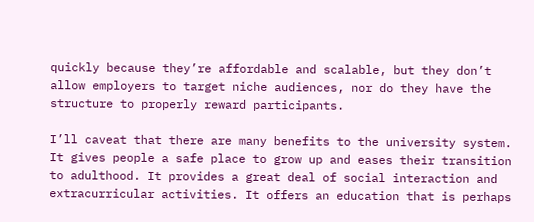quickly because they’re affordable and scalable, but they don’t allow employers to target niche audiences, nor do they have the structure to properly reward participants.

I’ll caveat that there are many benefits to the university system. It gives people a safe place to grow up and eases their transition to adulthood. It provides a great deal of social interaction and extracurricular activities. It offers an education that is perhaps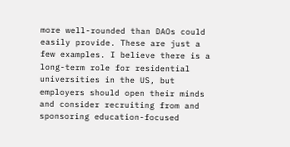more well-rounded than DAOs could easily provide. These are just a few examples. I believe there is a long-term role for residential universities in the US, but employers should open their minds and consider recruiting from and sponsoring education-focused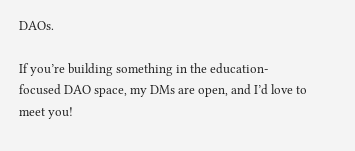DAOs.

If you’re building something in the education-focused DAO space, my DMs are open, and I’d love to meet you!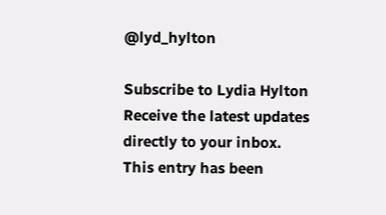@lyd_hylton

Subscribe to Lydia Hylton
Receive the latest updates directly to your inbox.
This entry has been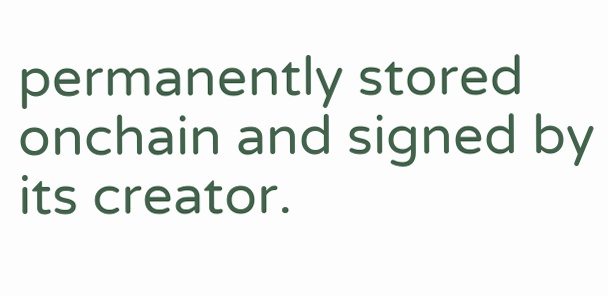permanently stored onchain and signed by its creator.